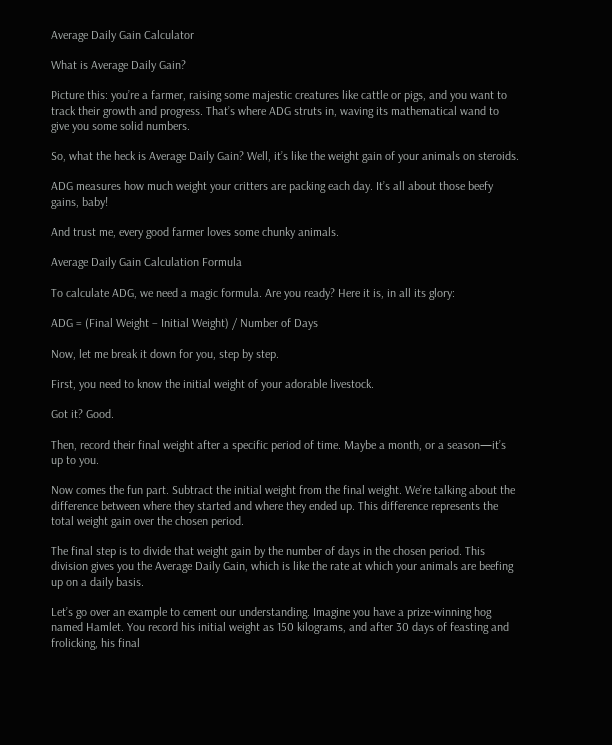Average Daily Gain Calculator

What is Average Daily Gain?

Picture this: you’re a farmer, raising some majestic creatures like cattle or pigs, and you want to track their growth and progress. That’s where ADG struts in, waving its mathematical wand to give you some solid numbers.

So, what the heck is Average Daily Gain? Well, it’s like the weight gain of your animals on steroids.

ADG measures how much weight your critters are packing each day. It’s all about those beefy gains, baby!

And trust me, every good farmer loves some chunky animals.

Average Daily Gain Calculation Formula

To calculate ADG, we need a magic formula. Are you ready? Here it is, in all its glory:

ADG = (Final Weight – Initial Weight) / Number of Days

Now, let me break it down for you, step by step.

First, you need to know the initial weight of your adorable livestock.

Got it? Good.

Then, record their final weight after a specific period of time. Maybe a month, or a season—it’s up to you.

Now comes the fun part. Subtract the initial weight from the final weight. We’re talking about the difference between where they started and where they ended up. This difference represents the total weight gain over the chosen period.

The final step is to divide that weight gain by the number of days in the chosen period. This division gives you the Average Daily Gain, which is like the rate at which your animals are beefing up on a daily basis.

Let’s go over an example to cement our understanding. Imagine you have a prize-winning hog named Hamlet. You record his initial weight as 150 kilograms, and after 30 days of feasting and frolicking, his final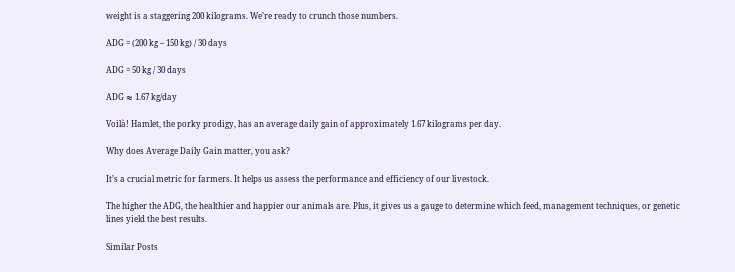weight is a staggering 200 kilograms. We’re ready to crunch those numbers.

ADG = (200 kg – 150 kg) / 30 days

ADG = 50 kg / 30 days

ADG ≈ 1.67 kg/day

Voilà! Hamlet, the porky prodigy, has an average daily gain of approximately 1.67 kilograms per day.

Why does Average Daily Gain matter, you ask?

It’s a crucial metric for farmers. It helps us assess the performance and efficiency of our livestock.

The higher the ADG, the healthier and happier our animals are. Plus, it gives us a gauge to determine which feed, management techniques, or genetic lines yield the best results.

Similar Posts